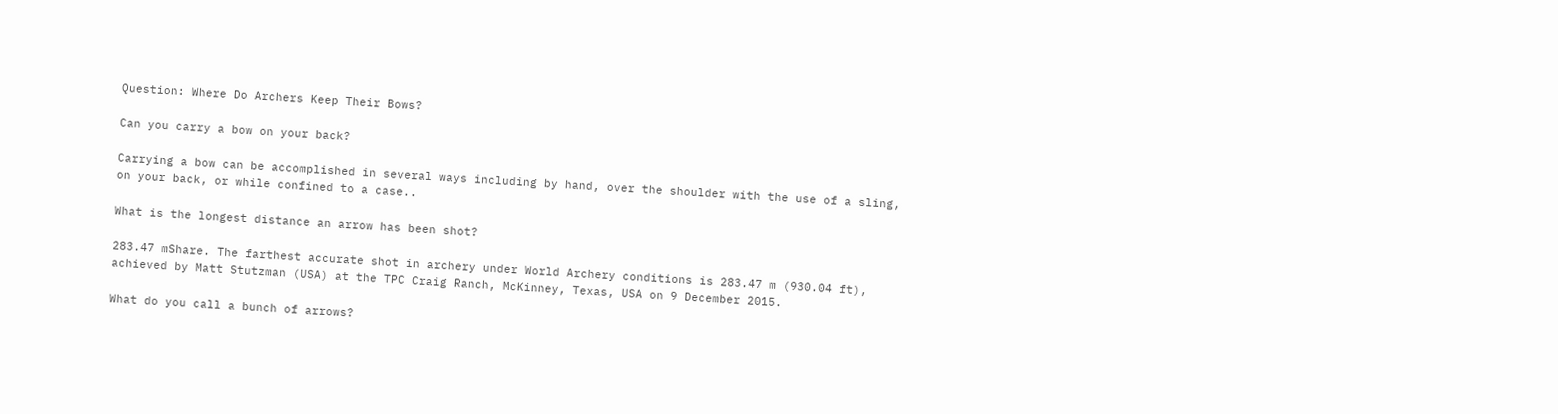Question: Where Do Archers Keep Their Bows?

Can you carry a bow on your back?

Carrying a bow can be accomplished in several ways including by hand, over the shoulder with the use of a sling, on your back, or while confined to a case..

What is the longest distance an arrow has been shot?

283.47 mShare. The farthest accurate shot in archery under World Archery conditions is 283.47 m (930.04 ft), achieved by Matt Stutzman (USA) at the TPC Craig Ranch, McKinney, Texas, USA on 9 December 2015.

What do you call a bunch of arrows?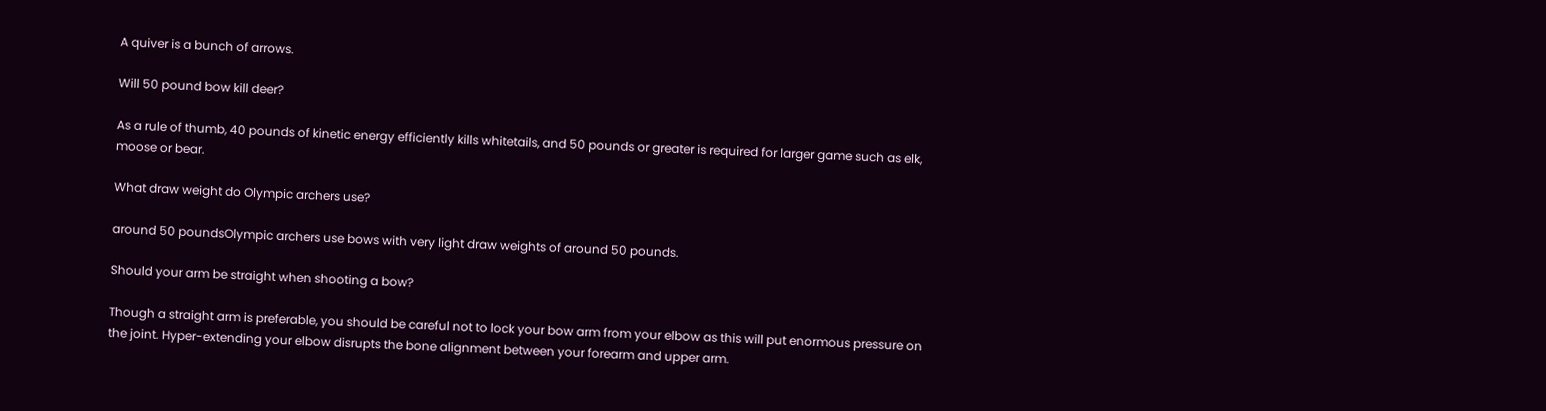A quiver is a bunch of arrows.

Will 50 pound bow kill deer?

As a rule of thumb, 40 pounds of kinetic energy efficiently kills whitetails, and 50 pounds or greater is required for larger game such as elk, moose or bear.

What draw weight do Olympic archers use?

around 50 poundsOlympic archers use bows with very light draw weights of around 50 pounds.

Should your arm be straight when shooting a bow?

Though a straight arm is preferable, you should be careful not to lock your bow arm from your elbow as this will put enormous pressure on the joint. Hyper-extending your elbow disrupts the bone alignment between your forearm and upper arm.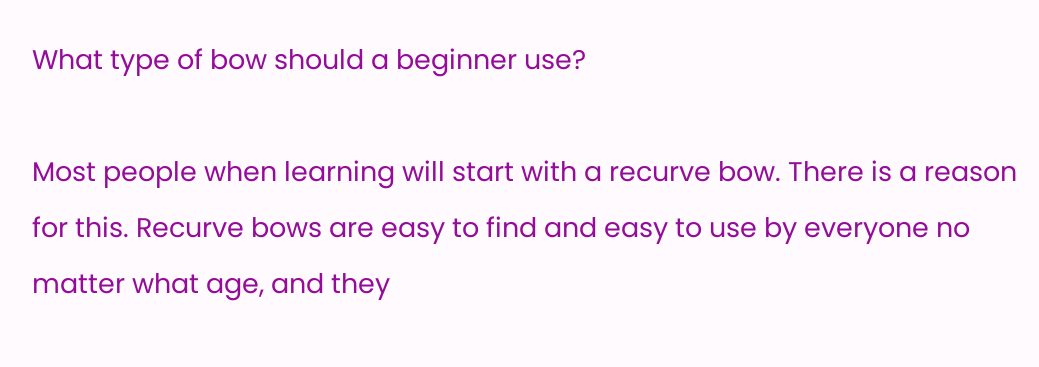What type of bow should a beginner use?

Most people when learning will start with a recurve bow. There is a reason for this. Recurve bows are easy to find and easy to use by everyone no matter what age, and they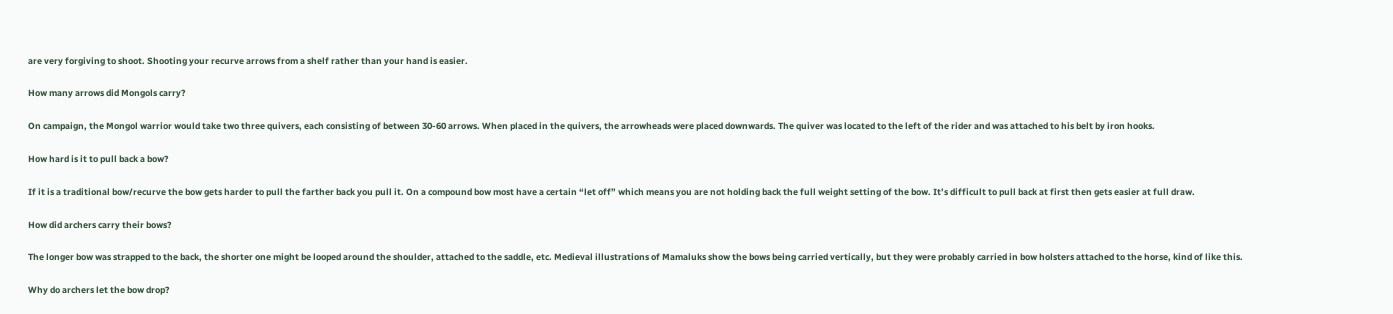are very forgiving to shoot. Shooting your recurve arrows from a shelf rather than your hand is easier.

How many arrows did Mongols carry?

On campaign, the Mongol warrior would take two three quivers, each consisting of between 30-60 arrows. When placed in the quivers, the arrowheads were placed downwards. The quiver was located to the left of the rider and was attached to his belt by iron hooks.

How hard is it to pull back a bow?

If it is a traditional bow/recurve the bow gets harder to pull the farther back you pull it. On a compound bow most have a certain “let off” which means you are not holding back the full weight setting of the bow. It’s difficult to pull back at first then gets easier at full draw.

How did archers carry their bows?

The longer bow was strapped to the back, the shorter one might be looped around the shoulder, attached to the saddle, etc. Medieval illustrations of Mamaluks show the bows being carried vertically, but they were probably carried in bow holsters attached to the horse, kind of like this.

Why do archers let the bow drop?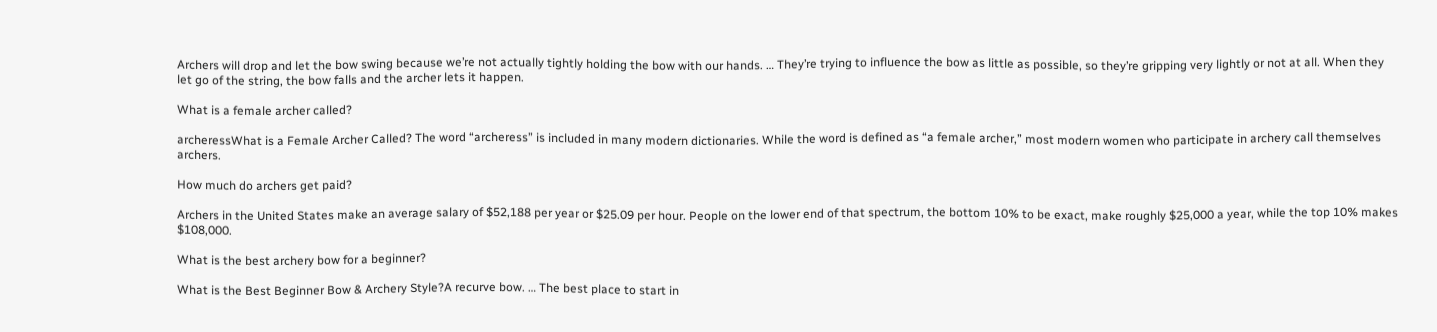Archers will drop and let the bow swing because we’re not actually tightly holding the bow with our hands. … They’re trying to influence the bow as little as possible, so they’re gripping very lightly or not at all. When they let go of the string, the bow falls and the archer lets it happen.

What is a female archer called?

archeressWhat is a Female Archer Called? The word “archeress” is included in many modern dictionaries. While the word is defined as “a female archer,” most modern women who participate in archery call themselves archers.

How much do archers get paid?

Archers in the United States make an average salary of $52,188 per year or $25.09 per hour. People on the lower end of that spectrum, the bottom 10% to be exact, make roughly $25,000 a year, while the top 10% makes $108,000.

What is the best archery bow for a beginner?

What is the Best Beginner Bow & Archery Style?A recurve bow. … The best place to start in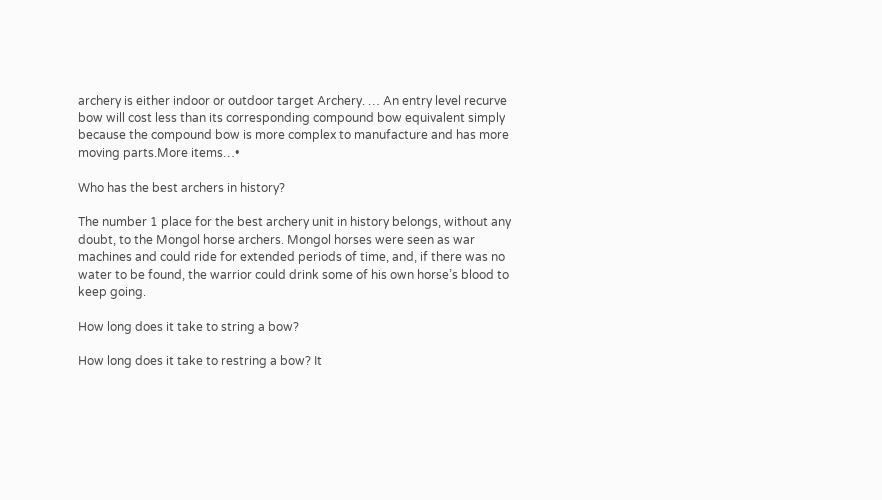archery is either indoor or outdoor target Archery. … An entry level recurve bow will cost less than its corresponding compound bow equivalent simply because the compound bow is more complex to manufacture and has more moving parts.More items…•

Who has the best archers in history?

The number 1 place for the best archery unit in history belongs, without any doubt, to the Mongol horse archers. Mongol horses were seen as war machines and could ride for extended periods of time, and, if there was no water to be found, the warrior could drink some of his own horse’s blood to keep going.

How long does it take to string a bow?

How long does it take to restring a bow? It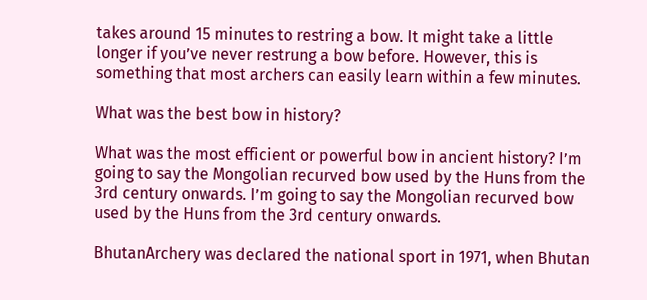takes around 15 minutes to restring a bow. It might take a little longer if you’ve never restrung a bow before. However, this is something that most archers can easily learn within a few minutes.

What was the best bow in history?

What was the most efficient or powerful bow in ancient history? I’m going to say the Mongolian recurved bow used by the Huns from the 3rd century onwards. I’m going to say the Mongolian recurved bow used by the Huns from the 3rd century onwards.

BhutanArchery was declared the national sport in 1971, when Bhutan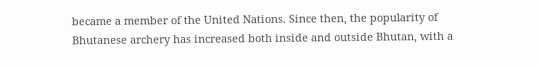became a member of the United Nations. Since then, the popularity of Bhutanese archery has increased both inside and outside Bhutan, with a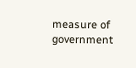measure of government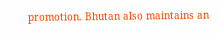promotion. Bhutan also maintains an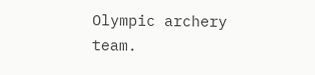Olympic archery team.